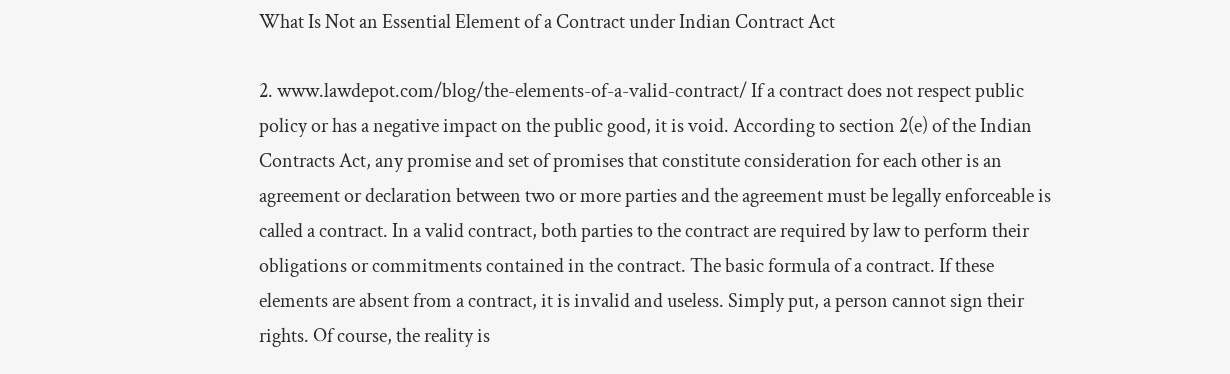What Is Not an Essential Element of a Contract under Indian Contract Act

2. www.lawdepot.com/blog/the-elements-of-a-valid-contract/ If a contract does not respect public policy or has a negative impact on the public good, it is void. According to section 2(e) of the Indian Contracts Act, any promise and set of promises that constitute consideration for each other is an agreement or declaration between two or more parties and the agreement must be legally enforceable is called a contract. In a valid contract, both parties to the contract are required by law to perform their obligations or commitments contained in the contract. The basic formula of a contract. If these elements are absent from a contract, it is invalid and useless. Simply put, a person cannot sign their rights. Of course, the reality is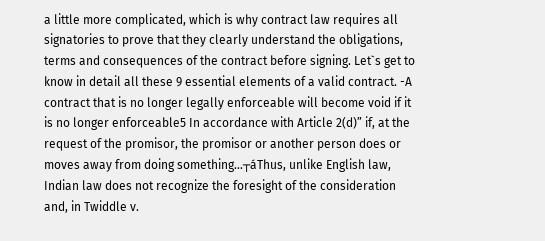a little more complicated, which is why contract law requires all signatories to prove that they clearly understand the obligations, terms and consequences of the contract before signing. Let`s get to know in detail all these 9 essential elements of a valid contract. -A contract that is no longer legally enforceable will become void if it is no longer enforceable5 In accordance with Article 2(d)” if, at the request of the promisor, the promisor or another person does or moves away from doing something…┬áThus, unlike English law, Indian law does not recognize the foresight of the consideration and, in Twiddle v.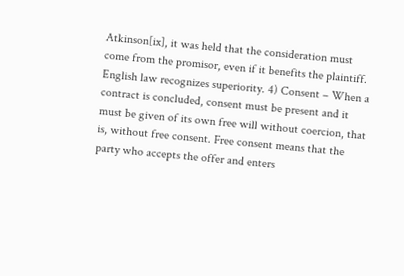Atkinson[ix], it was held that the consideration must come from the promisor, even if it benefits the plaintiff. English law recognizes superiority. 4) Consent – When a contract is concluded, consent must be present and it must be given of its own free will without coercion, that is, without free consent. Free consent means that the party who accepts the offer and enters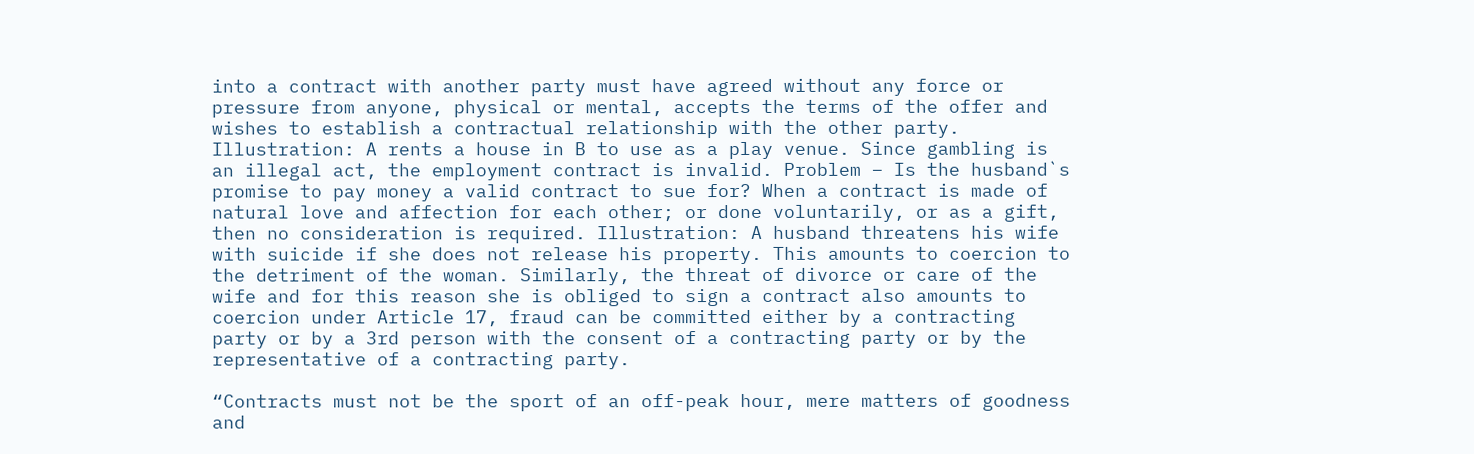into a contract with another party must have agreed without any force or pressure from anyone, physical or mental, accepts the terms of the offer and wishes to establish a contractual relationship with the other party. Illustration: A rents a house in B to use as a play venue. Since gambling is an illegal act, the employment contract is invalid. Problem – Is the husband`s promise to pay money a valid contract to sue for? When a contract is made of natural love and affection for each other; or done voluntarily, or as a gift, then no consideration is required. Illustration: A husband threatens his wife with suicide if she does not release his property. This amounts to coercion to the detriment of the woman. Similarly, the threat of divorce or care of the wife and for this reason she is obliged to sign a contract also amounts to coercion under Article 17, fraud can be committed either by a contracting party or by a 3rd person with the consent of a contracting party or by the representative of a contracting party.

“Contracts must not be the sport of an off-peak hour, mere matters of goodness and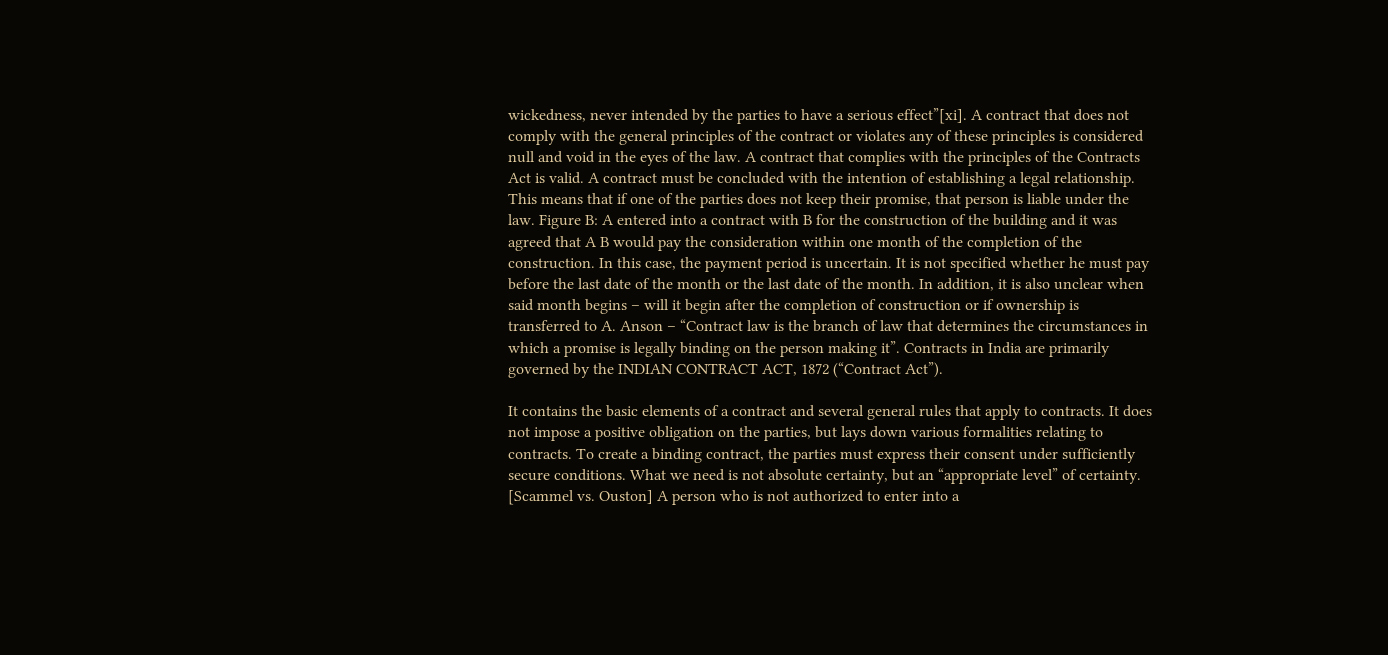wickedness, never intended by the parties to have a serious effect”[xi]. A contract that does not comply with the general principles of the contract or violates any of these principles is considered null and void in the eyes of the law. A contract that complies with the principles of the Contracts Act is valid. A contract must be concluded with the intention of establishing a legal relationship. This means that if one of the parties does not keep their promise, that person is liable under the law. Figure B: A entered into a contract with B for the construction of the building and it was agreed that A B would pay the consideration within one month of the completion of the construction. In this case, the payment period is uncertain. It is not specified whether he must pay before the last date of the month or the last date of the month. In addition, it is also unclear when said month begins – will it begin after the completion of construction or if ownership is transferred to A. Anson – “Contract law is the branch of law that determines the circumstances in which a promise is legally binding on the person making it”. Contracts in India are primarily governed by the INDIAN CONTRACT ACT, 1872 (“Contract Act”).

It contains the basic elements of a contract and several general rules that apply to contracts. It does not impose a positive obligation on the parties, but lays down various formalities relating to contracts. To create a binding contract, the parties must express their consent under sufficiently secure conditions. What we need is not absolute certainty, but an “appropriate level” of certainty. [Scammel vs. Ouston] A person who is not authorized to enter into a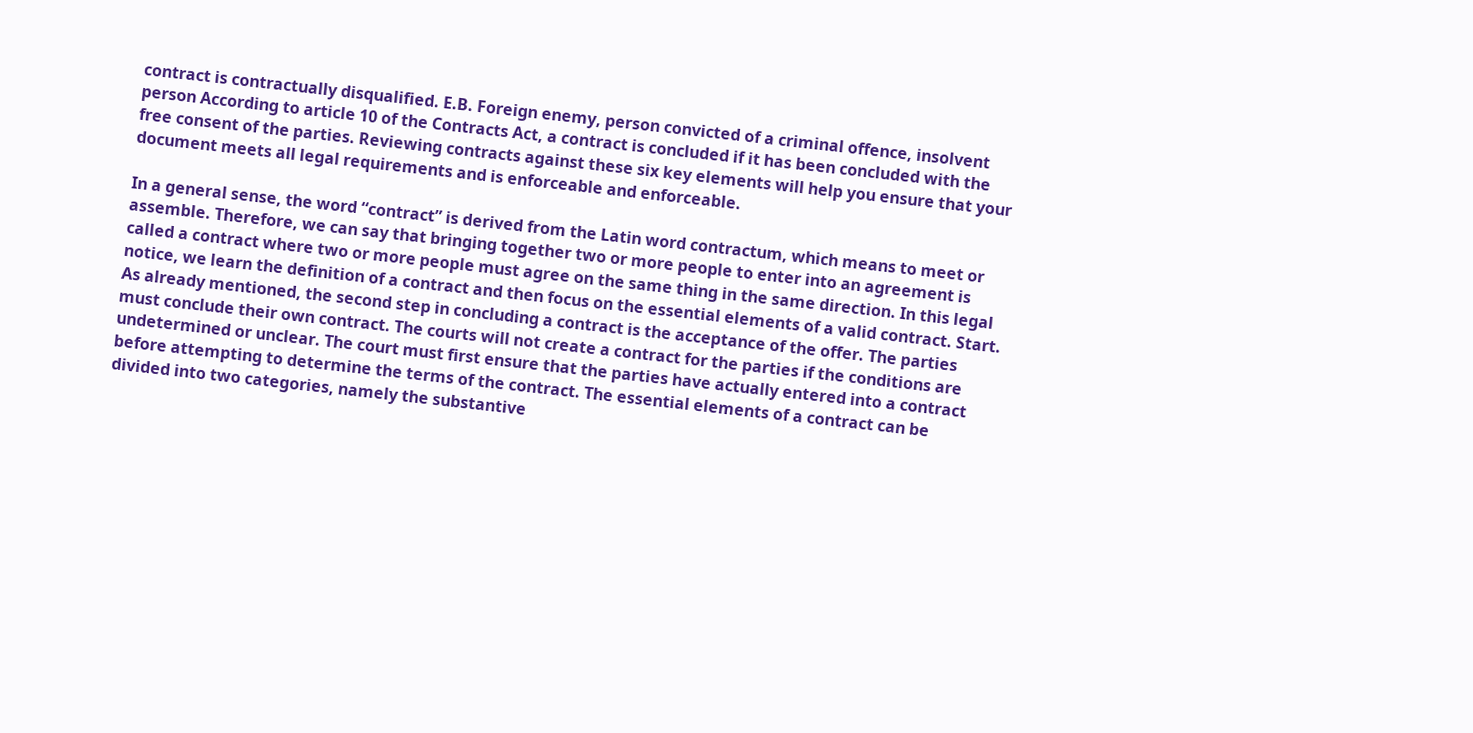contract is contractually disqualified. E.B. Foreign enemy, person convicted of a criminal offence, insolvent person According to article 10 of the Contracts Act, a contract is concluded if it has been concluded with the free consent of the parties. Reviewing contracts against these six key elements will help you ensure that your document meets all legal requirements and is enforceable and enforceable.

In a general sense, the word “contract” is derived from the Latin word contractum, which means to meet or assemble. Therefore, we can say that bringing together two or more people to enter into an agreement is called a contract where two or more people must agree on the same thing in the same direction. In this legal notice, we learn the definition of a contract and then focus on the essential elements of a valid contract. Start. As already mentioned, the second step in concluding a contract is the acceptance of the offer. The parties must conclude their own contract. The courts will not create a contract for the parties if the conditions are undetermined or unclear. The court must first ensure that the parties have actually entered into a contract before attempting to determine the terms of the contract. The essential elements of a contract can be divided into two categories, namely the substantive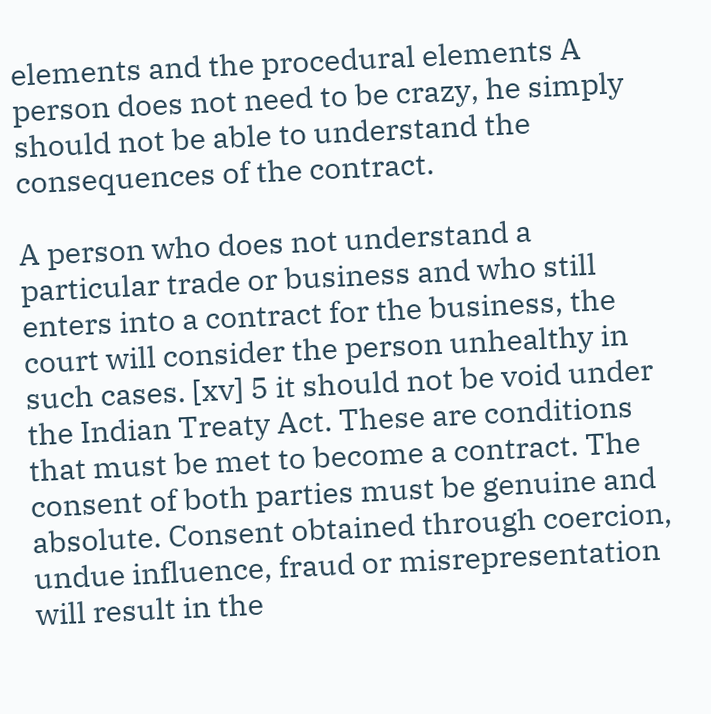elements and the procedural elements A person does not need to be crazy, he simply should not be able to understand the consequences of the contract.

A person who does not understand a particular trade or business and who still enters into a contract for the business, the court will consider the person unhealthy in such cases. [xv] 5 it should not be void under the Indian Treaty Act. These are conditions that must be met to become a contract. The consent of both parties must be genuine and absolute. Consent obtained through coercion, undue influence, fraud or misrepresentation will result in the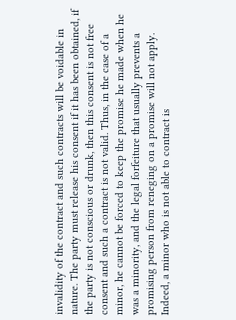invalidity of the contract and such contracts will be voidable in nature. The party must release his consent if it has been obtained, if the party is not conscious or drunk, then this consent is not free consent and such a contract is not valid. Thus, in the case of a minor, he cannot be forced to keep the promise he made when he was a minority, and the legal forfeiture that usually prevents a promising person from reneging on a promise will not apply. Indeed, a minor who is not able to contract is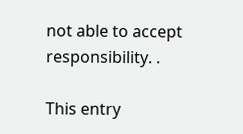not able to accept responsibility. .

This entry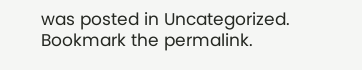was posted in Uncategorized. Bookmark the permalink.